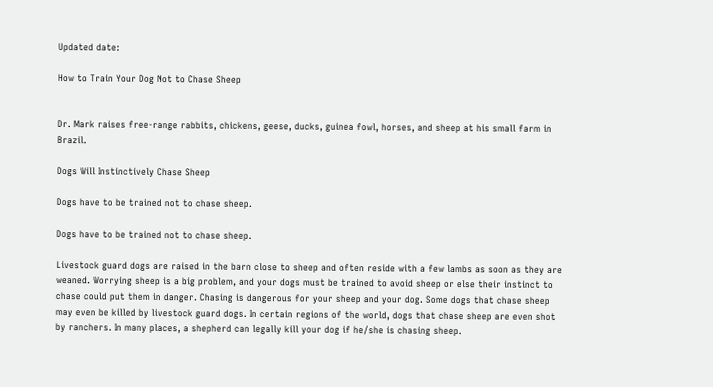Updated date:

How to Train Your Dog Not to Chase Sheep


Dr. Mark raises free-range rabbits, chickens, geese, ducks, guinea fowl, horses, and sheep at his small farm in Brazil.

Dogs Will Instinctively Chase Sheep

Dogs have to be trained not to chase sheep.

Dogs have to be trained not to chase sheep.

Livestock guard dogs are raised in the barn close to sheep and often reside with a few lambs as soon as they are weaned. Worrying sheep is a big problem, and your dogs must be trained to avoid sheep or else their instinct to chase could put them in danger. Chasing is dangerous for your sheep and your dog. Some dogs that chase sheep may even be killed by livestock guard dogs. In certain regions of the world, dogs that chase sheep are even shot by ranchers. In many places, a shepherd can legally kill your dog if he/she is chasing sheep.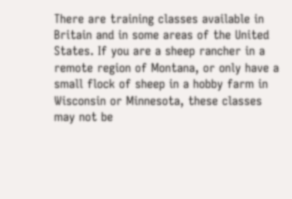There are training classes available in Britain and in some areas of the United States. If you are a sheep rancher in a remote region of Montana, or only have a small flock of sheep in a hobby farm in Wisconsin or Minnesota, these classes may not be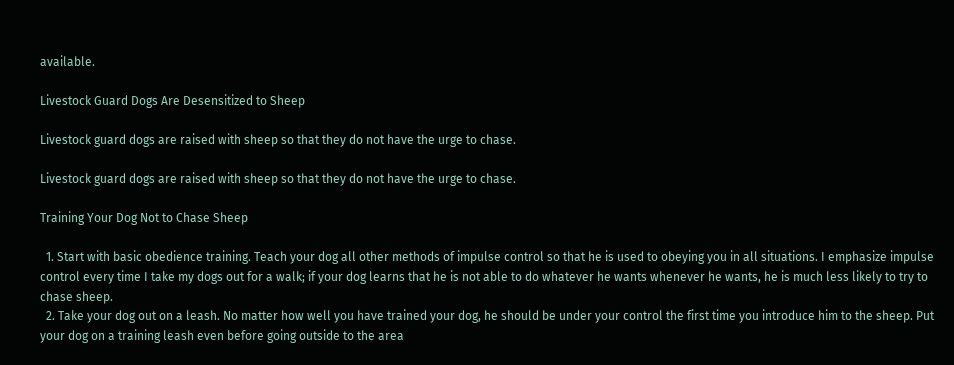available.

Livestock Guard Dogs Are Desensitized to Sheep

Livestock guard dogs are raised with sheep so that they do not have the urge to chase.

Livestock guard dogs are raised with sheep so that they do not have the urge to chase.

Training Your Dog Not to Chase Sheep

  1. Start with basic obedience training. Teach your dog all other methods of impulse control so that he is used to obeying you in all situations. I emphasize impulse control every time I take my dogs out for a walk; if your dog learns that he is not able to do whatever he wants whenever he wants, he is much less likely to try to chase sheep.
  2. Take your dog out on a leash. No matter how well you have trained your dog, he should be under your control the first time you introduce him to the sheep. Put your dog on a training leash even before going outside to the area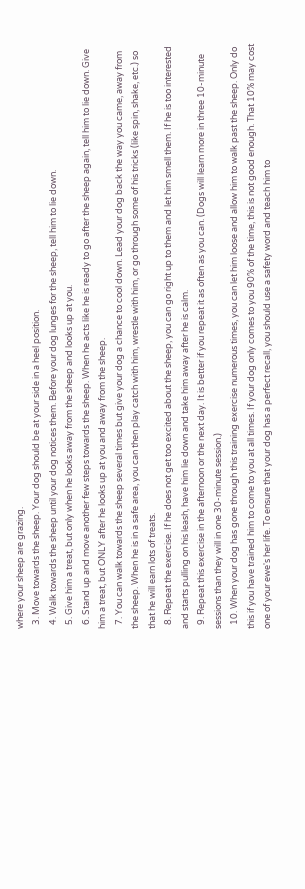where your sheep are grazing.
  3. Move towards the sheep. Your dog should be at your side in a heel position.
  4. Walk towards the sheep until your dog notices them. Before your dog lunges for the sheep, tell him to lie down.
  5. Give him a treat, but only when he looks away from the sheep and looks up at you.
  6. Stand up and move another few steps towards the sheep. When he acts like he is ready to go after the sheep again, tell him to lie down. Give him a treat, but ONLY after he looks up at you and away from the sheep.
  7. You can walk towards the sheep several times but give your dog a chance to cool down. Lead your dog back the way you came, away from the sheep. When he is in a safe area, you can then play catch with him, wrestle with him, or go through some of his tricks (like spin, shake, etc.) so that he will earn lots of treats.
  8. Repeat the exercise. If he does not get too excited about the sheep, you can go right up to them and let him smell them. If he is too interested and starts pulling on his leash, have him lie down and take him away after he is calm.
  9. Repeat this exercise in the afternoon or the next day. It is better if you repeat it as often as you can. (Dogs will learn more in three 10-minute sessions than they will in one 30-minute session.)
  10. When your dog has gone through this training exercise numerous times, you can let him loose and allow him to walk past the sheep. Only do this if you have trained him to come to you at all times. If your dog only comes to you 90% of the time, this is not good enough. That 10% may cost one of your ewe's her life. To ensure that your dog has a perfect recall, you should use a safety word and teach him to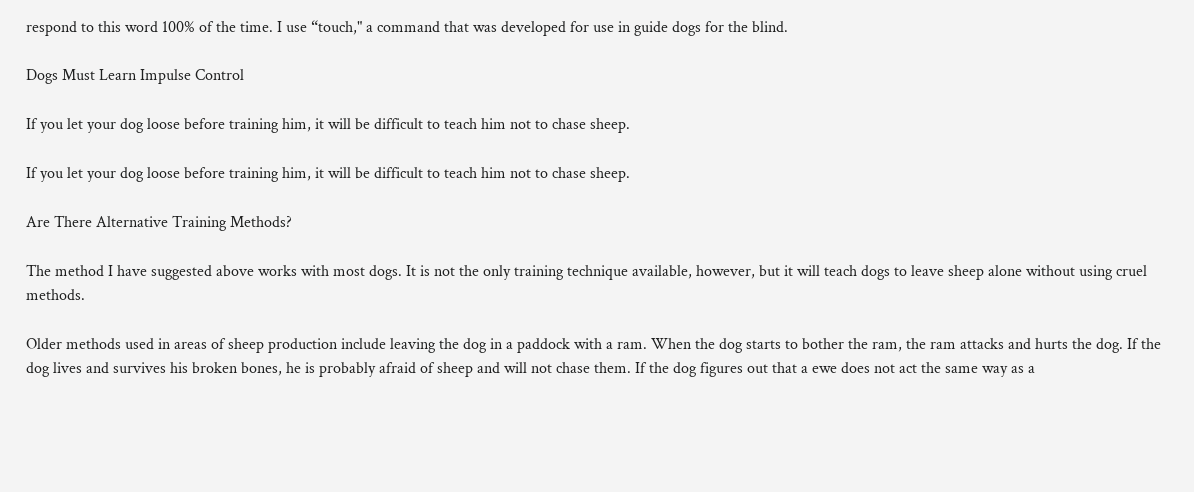respond to this word 100% of the time. I use “touch," a command that was developed for use in guide dogs for the blind.

Dogs Must Learn Impulse Control

If you let your dog loose before training him, it will be difficult to teach him not to chase sheep.

If you let your dog loose before training him, it will be difficult to teach him not to chase sheep.

Are There Alternative Training Methods?

The method I have suggested above works with most dogs. It is not the only training technique available, however, but it will teach dogs to leave sheep alone without using cruel methods.

Older methods used in areas of sheep production include leaving the dog in a paddock with a ram. When the dog starts to bother the ram, the ram attacks and hurts the dog. If the dog lives and survives his broken bones, he is probably afraid of sheep and will not chase them. If the dog figures out that a ewe does not act the same way as a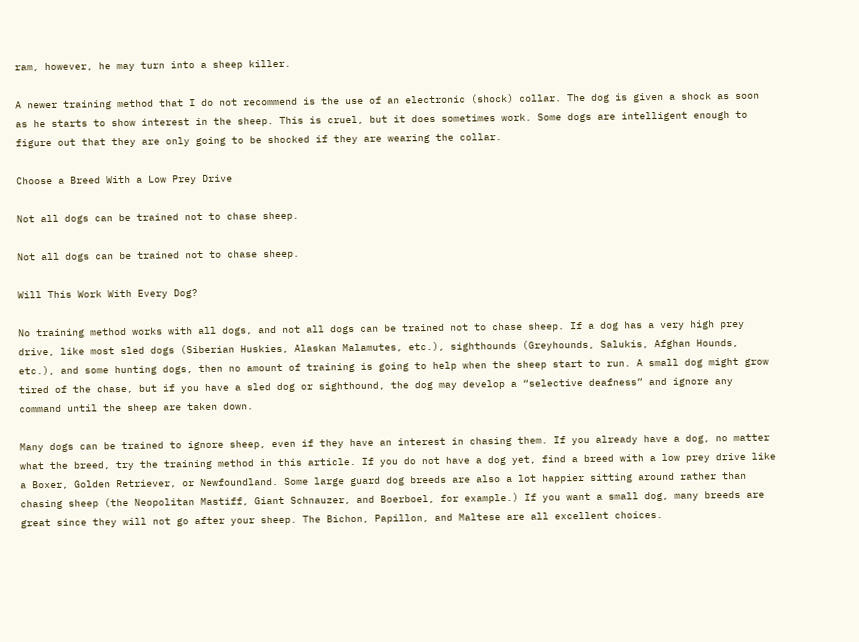ram, however, he may turn into a sheep killer.

A newer training method that I do not recommend is the use of an electronic (shock) collar. The dog is given a shock as soon as he starts to show interest in the sheep. This is cruel, but it does sometimes work. Some dogs are intelligent enough to figure out that they are only going to be shocked if they are wearing the collar.

Choose a Breed With a Low Prey Drive

Not all dogs can be trained not to chase sheep.

Not all dogs can be trained not to chase sheep.

Will This Work With Every Dog?

No training method works with all dogs, and not all dogs can be trained not to chase sheep. If a dog has a very high prey drive, like most sled dogs (Siberian Huskies, Alaskan Malamutes, etc.), sighthounds (Greyhounds, Salukis, Afghan Hounds, etc.), and some hunting dogs, then no amount of training is going to help when the sheep start to run. A small dog might grow tired of the chase, but if you have a sled dog or sighthound, the dog may develop a “selective deafness” and ignore any command until the sheep are taken down.

Many dogs can be trained to ignore sheep, even if they have an interest in chasing them. If you already have a dog, no matter what the breed, try the training method in this article. If you do not have a dog yet, find a breed with a low prey drive like a Boxer, Golden Retriever, or Newfoundland. Some large guard dog breeds are also a lot happier sitting around rather than chasing sheep (the Neopolitan Mastiff, Giant Schnauzer, and Boerboel, for example.) If you want a small dog, many breeds are great since they will not go after your sheep. The Bichon, Papillon, and Maltese are all excellent choices.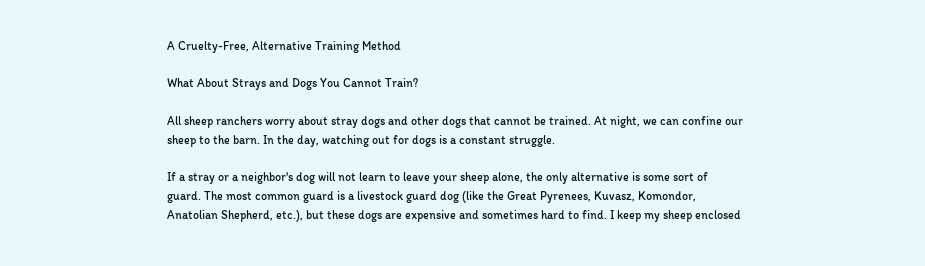A Cruelty-Free, Alternative Training Method

What About Strays and Dogs You Cannot Train?

All sheep ranchers worry about stray dogs and other dogs that cannot be trained. At night, we can confine our sheep to the barn. In the day, watching out for dogs is a constant struggle.

If a stray or a neighbor's dog will not learn to leave your sheep alone, the only alternative is some sort of guard. The most common guard is a livestock guard dog (like the Great Pyrenees, Kuvasz, Komondor, Anatolian Shepherd, etc.), but these dogs are expensive and sometimes hard to find. I keep my sheep enclosed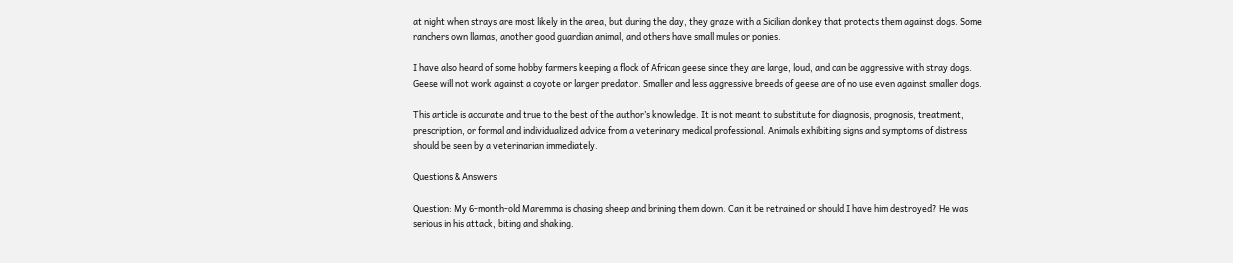at night when strays are most likely in the area, but during the day, they graze with a Sicilian donkey that protects them against dogs. Some ranchers own llamas, another good guardian animal, and others have small mules or ponies.

I have also heard of some hobby farmers keeping a flock of African geese since they are large, loud, and can be aggressive with stray dogs. Geese will not work against a coyote or larger predator. Smaller and less aggressive breeds of geese are of no use even against smaller dogs.

This article is accurate and true to the best of the author’s knowledge. It is not meant to substitute for diagnosis, prognosis, treatment, prescription, or formal and individualized advice from a veterinary medical professional. Animals exhibiting signs and symptoms of distress should be seen by a veterinarian immediately.

Questions & Answers

Question: My 6-month-old Maremma is chasing sheep and brining them down. Can it be retrained or should I have him destroyed? He was serious in his attack, biting and shaking.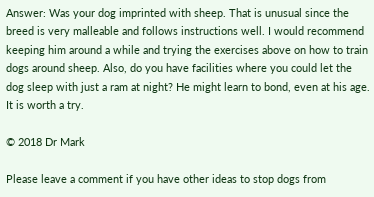Answer: Was your dog imprinted with sheep. That is unusual since the breed is very malleable and follows instructions well. I would recommend keeping him around a while and trying the exercises above on how to train dogs around sheep. Also, do you have facilities where you could let the dog sleep with just a ram at night? He might learn to bond, even at his age. It is worth a try.

© 2018 Dr Mark

Please leave a comment if you have other ideas to stop dogs from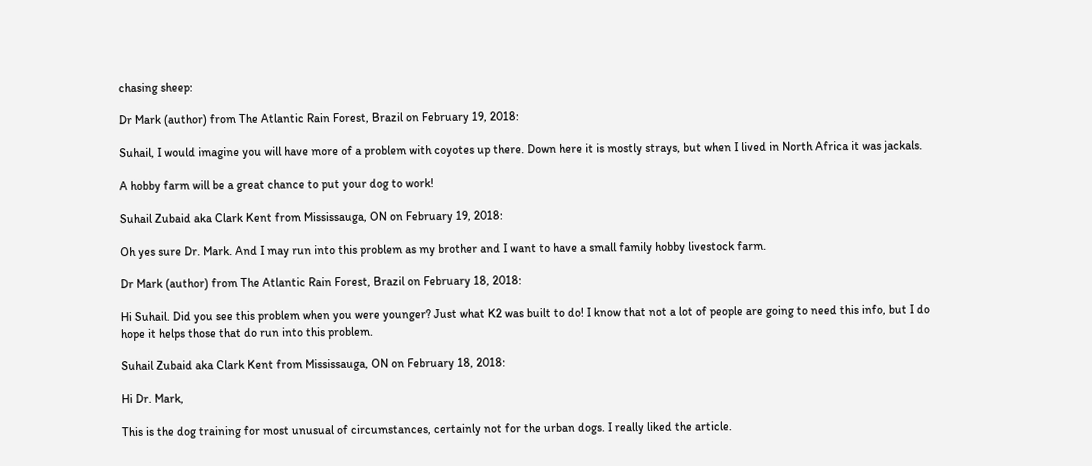chasing sheep:

Dr Mark (author) from The Atlantic Rain Forest, Brazil on February 19, 2018:

Suhail, I would imagine you will have more of a problem with coyotes up there. Down here it is mostly strays, but when I lived in North Africa it was jackals.

A hobby farm will be a great chance to put your dog to work!

Suhail Zubaid aka Clark Kent from Mississauga, ON on February 19, 2018:

Oh yes sure Dr. Mark. And I may run into this problem as my brother and I want to have a small family hobby livestock farm.

Dr Mark (author) from The Atlantic Rain Forest, Brazil on February 18, 2018:

Hi Suhail. Did you see this problem when you were younger? Just what K2 was built to do! I know that not a lot of people are going to need this info, but I do hope it helps those that do run into this problem.

Suhail Zubaid aka Clark Kent from Mississauga, ON on February 18, 2018:

Hi Dr. Mark,

This is the dog training for most unusual of circumstances, certainly not for the urban dogs. I really liked the article.